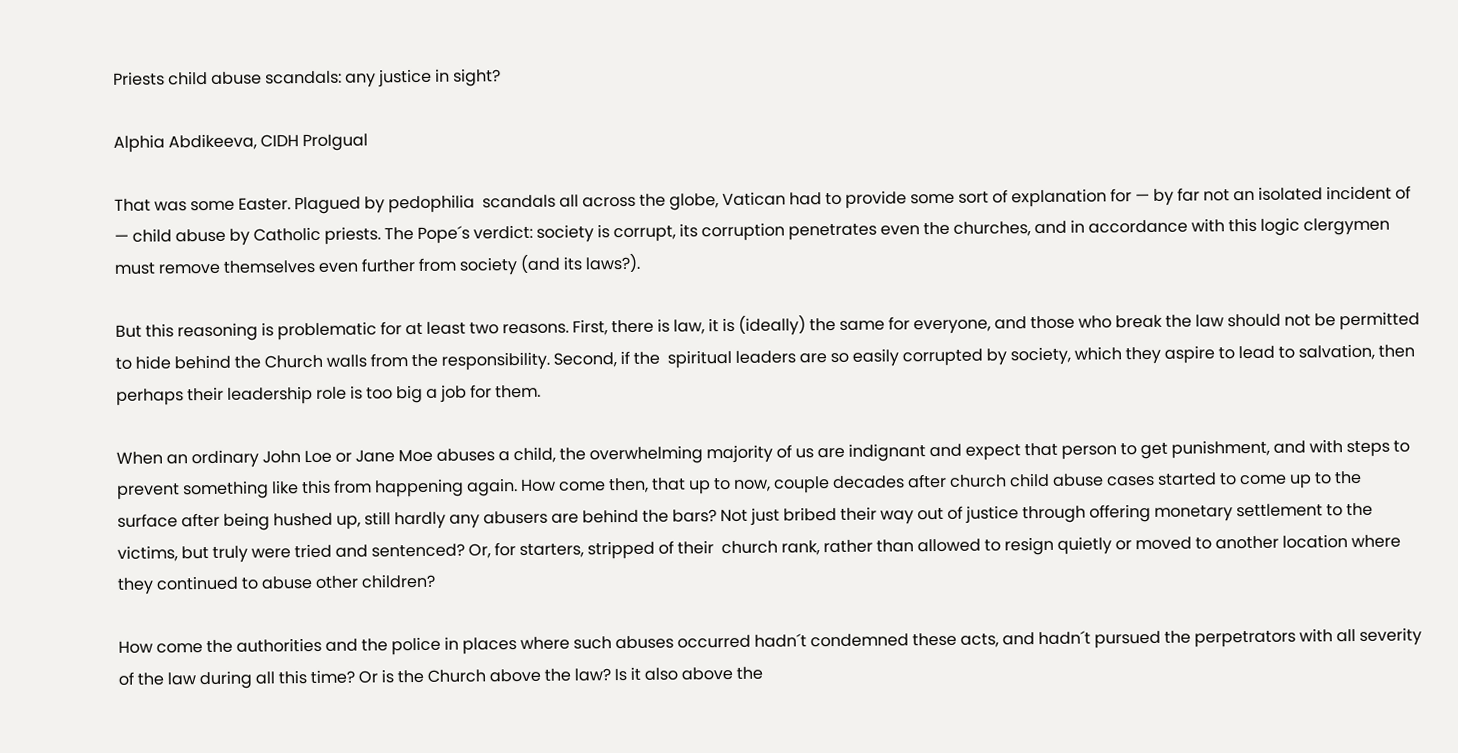Priests child abuse scandals: any justice in sight?

Alphia Abdikeeva, CIDH ProIgual

That was some Easter. Plagued by pedophilia  scandals all across the globe, Vatican had to provide some sort of explanation for — by far not an isolated incident of — child abuse by Catholic priests. The Pope´s verdict: society is corrupt, its corruption penetrates even the churches, and in accordance with this logic clergymen must remove themselves even further from society (and its laws?).

But this reasoning is problematic for at least two reasons. First, there is law, it is (ideally) the same for everyone, and those who break the law should not be permitted to hide behind the Church walls from the responsibility. Second, if the  spiritual leaders are so easily corrupted by society, which they aspire to lead to salvation, then perhaps their leadership role is too big a job for them.

When an ordinary John Loe or Jane Moe abuses a child, the overwhelming majority of us are indignant and expect that person to get punishment, and with steps to prevent something like this from happening again. How come then, that up to now, couple decades after church child abuse cases started to come up to the surface after being hushed up, still hardly any abusers are behind the bars? Not just bribed their way out of justice through offering monetary settlement to the victims, but truly were tried and sentenced? Or, for starters, stripped of their  church rank, rather than allowed to resign quietly or moved to another location where they continued to abuse other children?

How come the authorities and the police in places where such abuses occurred hadn´t condemned these acts, and hadn´t pursued the perpetrators with all severity of the law during all this time? Or is the Church above the law? Is it also above the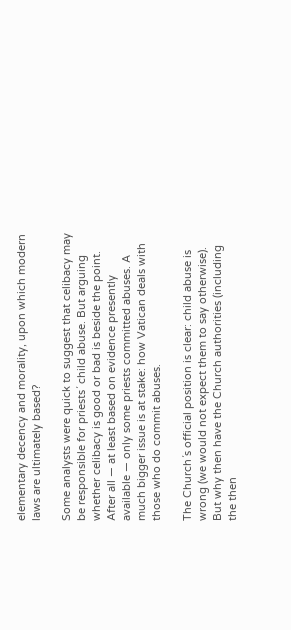elementary decency and morality, upon which modern laws are ultimately based?

Some analysts were quick to suggest that celibacy may be responsible for priests´ child abuse. But arguing whether celibacy is good or bad is beside the point. After all — at least based on evidence presently available — only some priests committed abuses. A much bigger issue is at stake: how Vatican deals with those who do commit abuses.

The Church´s official position is clear: child abuse is wrong (we would not expect them to say otherwise). But why then have the Church authorities (including the then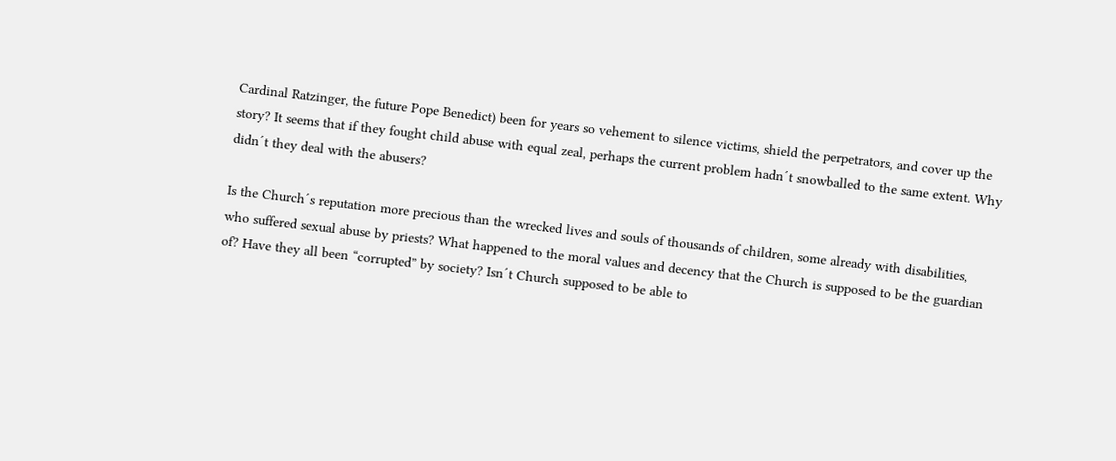Cardinal Ratzinger, the future Pope Benedict) been for years so vehement to silence victims, shield the perpetrators, and cover up the story? It seems that if they fought child abuse with equal zeal, perhaps the current problem hadn´t snowballed to the same extent. Why didn´t they deal with the abusers?

Is the Church´s reputation more precious than the wrecked lives and souls of thousands of children, some already with disabilities, who suffered sexual abuse by priests? What happened to the moral values and decency that the Church is supposed to be the guardian of? Have they all been “corrupted” by society? Isn´t Church supposed to be able to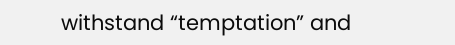withstand “temptation” and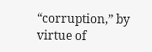“corruption,” by virtue of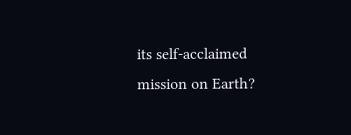its self-acclaimed mission on Earth?